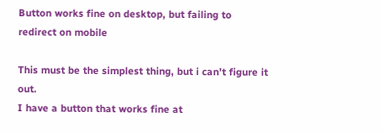Button works fine on desktop, but failing to redirect on mobile

This must be the simplest thing, but i can’t figure it out.
I have a button that works fine at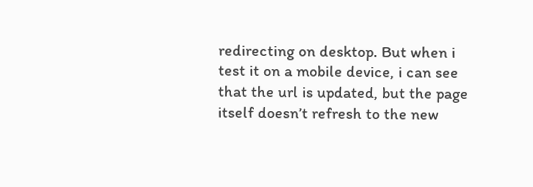redirecting on desktop. But when i test it on a mobile device, i can see that the url is updated, but the page itself doesn’t refresh to the new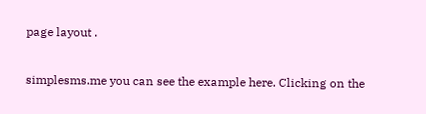page layout .

simplesms.me you can see the example here. Clicking on the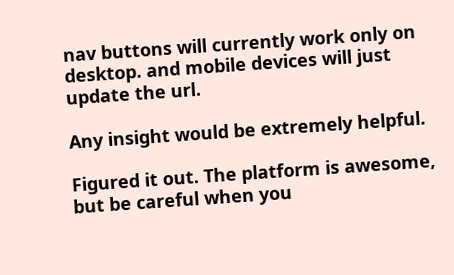nav buttons will currently work only on desktop. and mobile devices will just update the url.

Any insight would be extremely helpful.

Figured it out. The platform is awesome, but be careful when you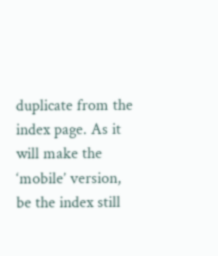duplicate from the index page. As it will make the ‘mobile’ version, be the index still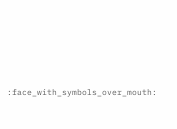:face_with_symbols_over_mouth: